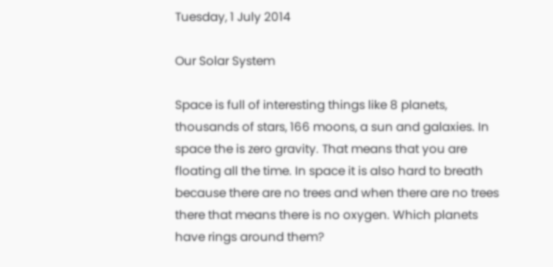Tuesday, 1 July 2014

Our Solar System

Space is full of interesting things like 8 planets, thousands of stars, 166 moons, a sun and galaxies. In space the is zero gravity. That means that you are floating all the time. In space it is also hard to breath because there are no trees and when there are no trees there that means there is no oxygen. Which planets have rings around them?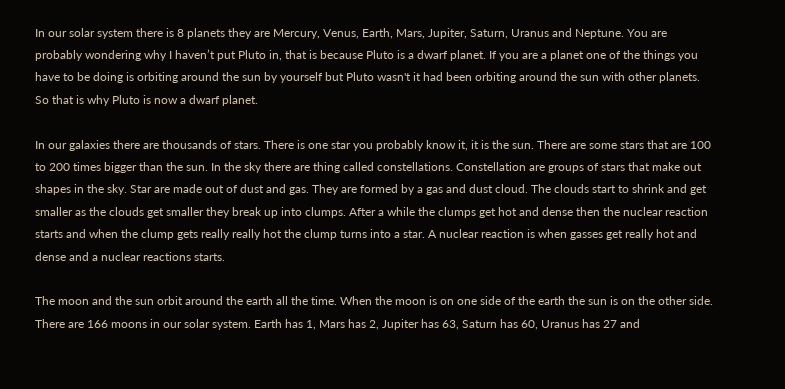In our solar system there is 8 planets they are Mercury, Venus, Earth, Mars, Jupiter, Saturn, Uranus and Neptune. You are probably wondering why I haven’t put Pluto in, that is because Pluto is a dwarf planet. If you are a planet one of the things you have to be doing is orbiting around the sun by yourself but Pluto wasn't it had been orbiting around the sun with other planets. So that is why Pluto is now a dwarf planet.

In our galaxies there are thousands of stars. There is one star you probably know it, it is the sun. There are some stars that are 100 to 200 times bigger than the sun. In the sky there are thing called constellations. Constellation are groups of stars that make out shapes in the sky. Star are made out of dust and gas. They are formed by a gas and dust cloud. The clouds start to shrink and get smaller as the clouds get smaller they break up into clumps. After a while the clumps get hot and dense then the nuclear reaction starts and when the clump gets really really hot the clump turns into a star. A nuclear reaction is when gasses get really hot and dense and a nuclear reactions starts.

The moon and the sun orbit around the earth all the time. When the moon is on one side of the earth the sun is on the other side. There are 166 moons in our solar system. Earth has 1, Mars has 2, Jupiter has 63, Saturn has 60, Uranus has 27 and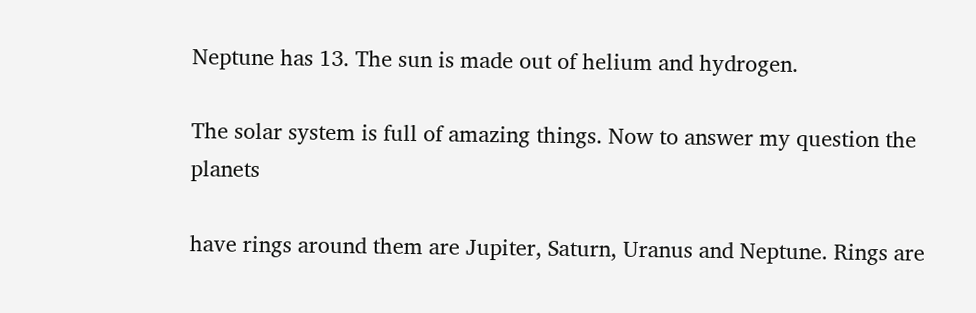Neptune has 13. The sun is made out of helium and hydrogen.

The solar system is full of amazing things. Now to answer my question the planets

have rings around them are Jupiter, Saturn, Uranus and Neptune. Rings are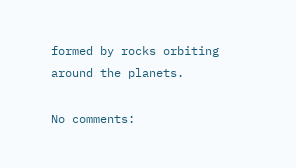formed by rocks orbiting around the planets.

No comments: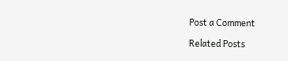Post a Comment

Related Posts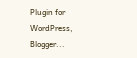Plugin for WordPress, Blogger...